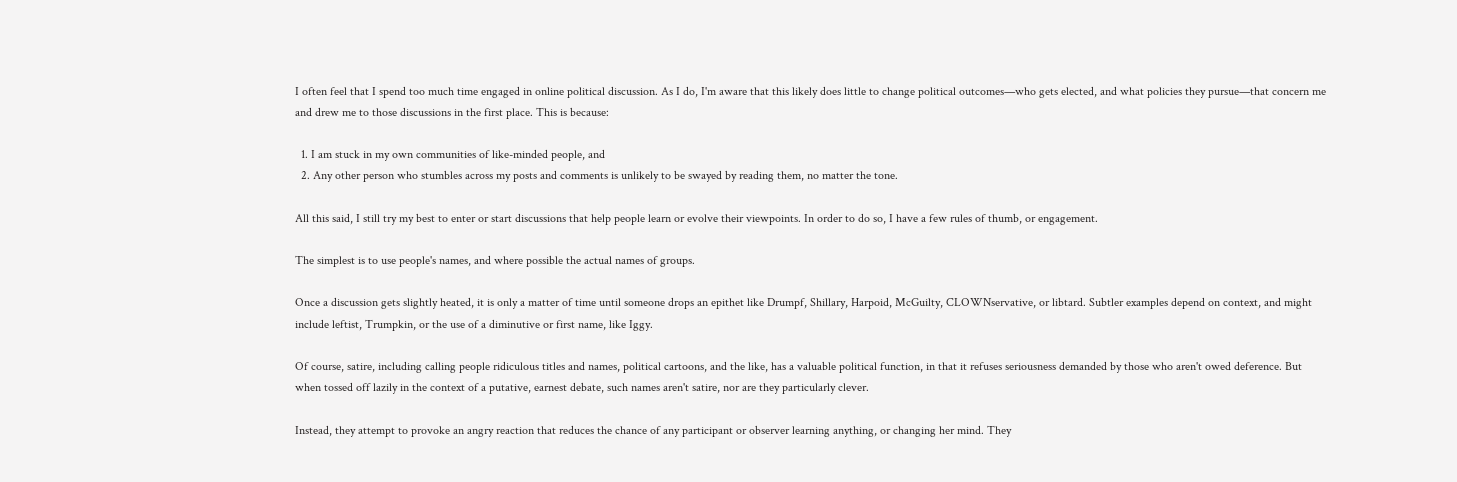I often feel that I spend too much time engaged in online political discussion. As I do, I'm aware that this likely does little to change political outcomes—who gets elected, and what policies they pursue—that concern me and drew me to those discussions in the first place. This is because:

  1. I am stuck in my own communities of like-minded people, and
  2. Any other person who stumbles across my posts and comments is unlikely to be swayed by reading them, no matter the tone.

All this said, I still try my best to enter or start discussions that help people learn or evolve their viewpoints. In order to do so, I have a few rules of thumb, or engagement.

The simplest is to use people's names, and where possible the actual names of groups.

Once a discussion gets slightly heated, it is only a matter of time until someone drops an epithet like Drumpf, Shillary, Harpoid, McGuilty, CLOWNservative, or libtard. Subtler examples depend on context, and might include leftist, Trumpkin, or the use of a diminutive or first name, like Iggy.

Of course, satire, including calling people ridiculous titles and names, political cartoons, and the like, has a valuable political function, in that it refuses seriousness demanded by those who aren't owed deference. But when tossed off lazily in the context of a putative, earnest debate, such names aren't satire, nor are they particularly clever.

Instead, they attempt to provoke an angry reaction that reduces the chance of any participant or observer learning anything, or changing her mind. They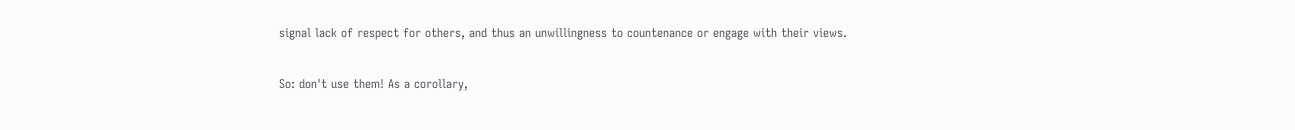signal lack of respect for others, and thus an unwillingness to countenance or engage with their views.

So: don't use them! As a corollary,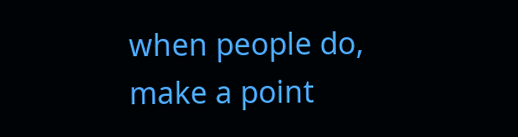when people do, make a point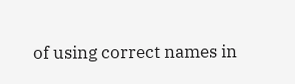of using correct names in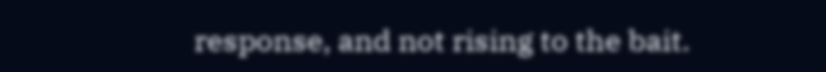response, and not rising to the bait.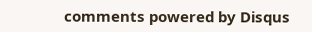comments powered by Disqus